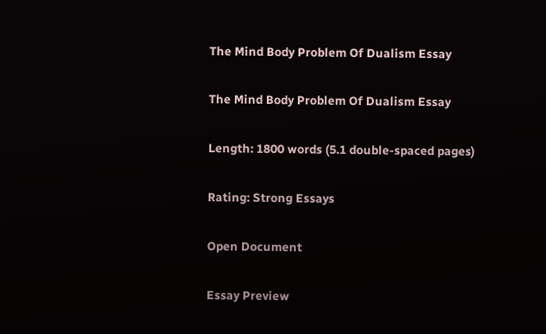The Mind Body Problem Of Dualism Essay

The Mind Body Problem Of Dualism Essay

Length: 1800 words (5.1 double-spaced pages)

Rating: Strong Essays

Open Document

Essay Preview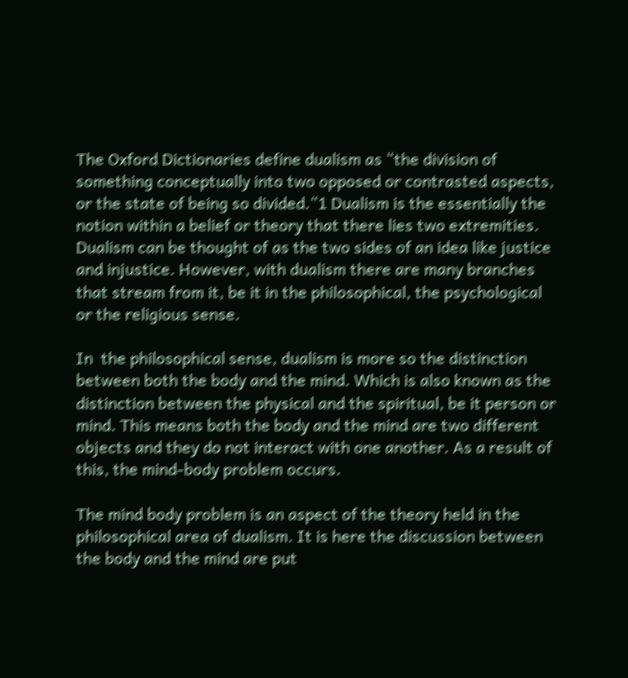The Oxford Dictionaries define dualism as “the division of something conceptually into two opposed or contrasted aspects, or the state of being so divided.“1 Dualism is the essentially the notion within a belief or theory that there lies two extremities. Dualism can be thought of as the two sides of an idea like justice and injustice. However, with dualism there are many branches that stream from it, be it in the philosophical, the psychological or the religious sense.

In  the philosophical sense, dualism is more so the distinction between both the body and the mind. Which is also known as the distinction between the physical and the spiritual, be it person or mind. This means both the body and the mind are two different objects and they do not interact with one another. As a result of this, the mind-body problem occurs.

The mind body problem is an aspect of the theory held in the philosophical area of dualism. It is here the discussion between the body and the mind are put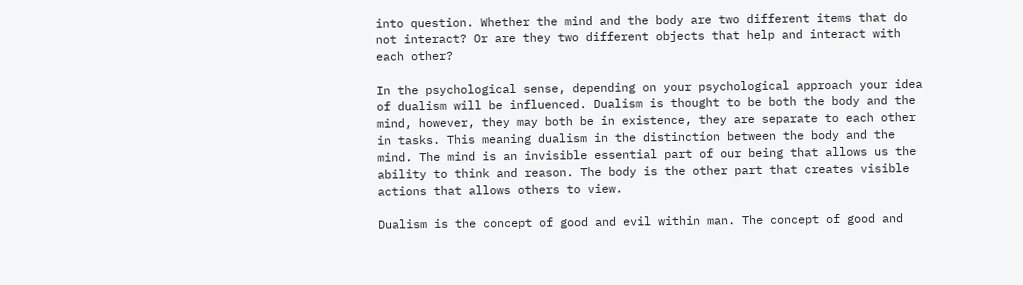into question. Whether the mind and the body are two different items that do not interact? Or are they two different objects that help and interact with each other?

In the psychological sense, depending on your psychological approach your idea of dualism will be influenced. Dualism is thought to be both the body and the mind, however, they may both be in existence, they are separate to each other in tasks. This meaning dualism in the distinction between the body and the mind. The mind is an invisible essential part of our being that allows us the ability to think and reason. The body is the other part that creates visible actions that allows others to view.

Dualism is the concept of good and evil within man. The concept of good and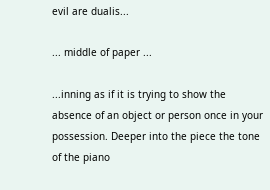evil are dualis...

... middle of paper ...

...inning as if it is trying to show the absence of an object or person once in your possession. Deeper into the piece the tone of the piano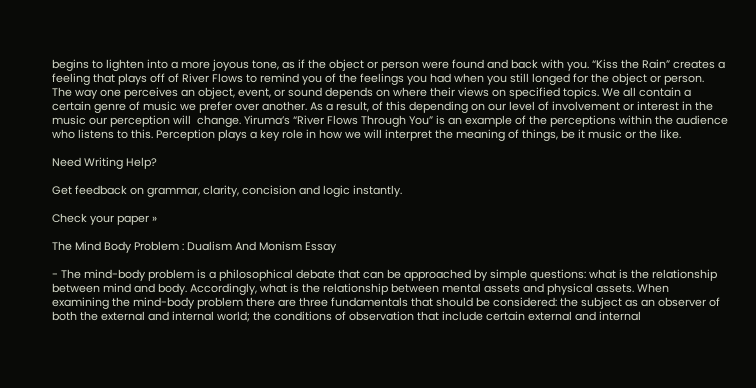begins to lighten into a more joyous tone, as if the object or person were found and back with you. “Kiss the Rain” creates a feeling that plays off of River Flows to remind you of the feelings you had when you still longed for the object or person.
The way one perceives an object, event, or sound depends on where their views on specified topics. We all contain a certain genre of music we prefer over another. As a result, of this depending on our level of involvement or interest in the music our perception will  change. Yiruma’s “River Flows Through You” is an example of the perceptions within the audience who listens to this. Perception plays a key role in how we will interpret the meaning of things, be it music or the like.

Need Writing Help?

Get feedback on grammar, clarity, concision and logic instantly.

Check your paper »

The Mind Body Problem : Dualism And Monism Essay

- The mind-body problem is a philosophical debate that can be approached by simple questions: what is the relationship between mind and body. Accordingly, what is the relationship between mental assets and physical assets. When examining the mind-body problem there are three fundamentals that should be considered: the subject as an observer of both the external and internal world; the conditions of observation that include certain external and internal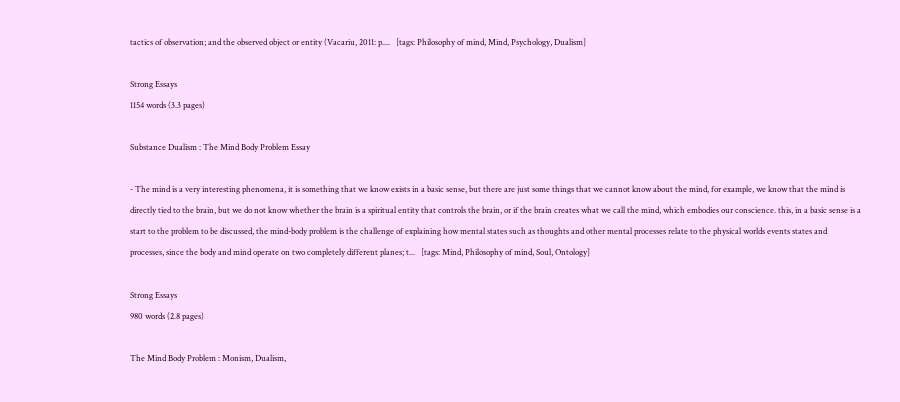tactics of observation; and the observed object or entity (Vacariu, 2011: p....   [tags: Philosophy of mind, Mind, Psychology, Dualism]

Strong Essays
1154 words (3.3 pages)

Substance Dualism : The Mind Body Problem Essay

- The mind is a very interesting phenomena, it is something that we know exists in a basic sense, but there are just some things that we cannot know about the mind, for example, we know that the mind is directly tied to the brain, but we do not know whether the brain is a spiritual entity that controls the brain, or if the brain creates what we call the mind, which embodies our conscience. this, in a basic sense is a start to the problem to be discussed, the mind-body problem is the challenge of explaining how mental states such as thoughts and other mental processes relate to the physical worlds events states and processes, since the body and mind operate on two completely different planes; t...   [tags: Mind, Philosophy of mind, Soul, Ontology]

Strong Essays
980 words (2.8 pages)

The Mind Body Problem : Monism, Dualism,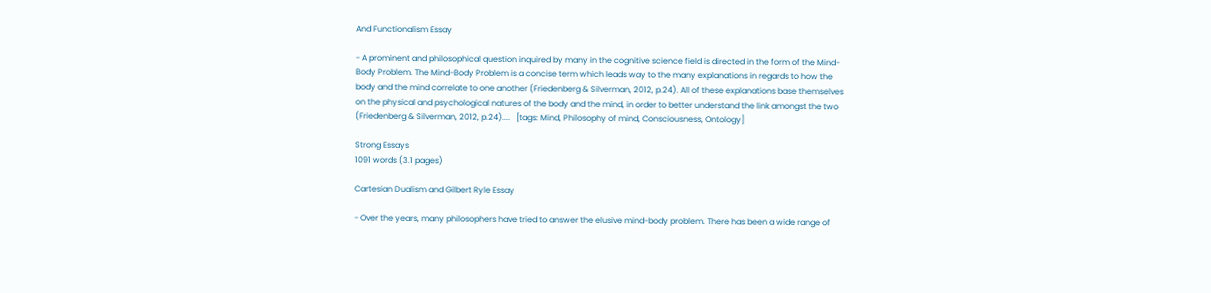And Functionalism Essay

- A prominent and philosophical question inquired by many in the cognitive science field is directed in the form of the Mind-Body Problem. The Mind-Body Problem is a concise term which leads way to the many explanations in regards to how the body and the mind correlate to one another (Friedenberg & Silverman, 2012, p.24). All of these explanations base themselves on the physical and psychological natures of the body and the mind, in order to better understand the link amongst the two (Friedenberg & Silverman, 2012, p.24)....   [tags: Mind, Philosophy of mind, Consciousness, Ontology]

Strong Essays
1091 words (3.1 pages)

Cartesian Dualism and Gilbert Ryle Essay

- Over the years, many philosophers have tried to answer the elusive mind-body problem. There has been a wide range of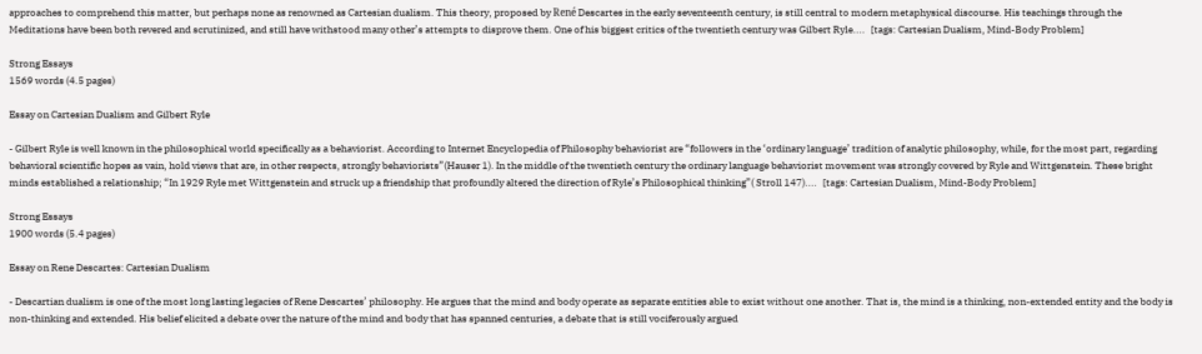approaches to comprehend this matter, but perhaps none as renowned as Cartesian dualism. This theory, proposed by René Descartes in the early seventeenth century, is still central to modern metaphysical discourse. His teachings through the Meditations have been both revered and scrutinized, and still have withstood many other’s attempts to disprove them. One of his biggest critics of the twentieth century was Gilbert Ryle....   [tags: Cartesian Dualism, Mind-Body Problem]

Strong Essays
1569 words (4.5 pages)

Essay on Cartesian Dualism and Gilbert Ryle

- Gilbert Ryle is well known in the philosophical world specifically as a behaviorist. According to Internet Encyclopedia of Philosophy behaviorist are “followers in the ‘ordinary language’ tradition of analytic philosophy, while, for the most part, regarding behavioral scientific hopes as vain, hold views that are, in other respects, strongly behaviorists”(Hauser 1). In the middle of the twentieth century the ordinary language behaviorist movement was strongly covered by Ryle and Wittgenstein. These bright minds established a relationship; “In 1929 Ryle met Wittgenstein and struck up a friendship that profoundly altered the direction of Ryle’s Philosophical thinking”( Stroll 147)....   [tags: Cartesian Dualism, Mind-Body Problem]

Strong Essays
1900 words (5.4 pages)

Essay on Rene Descartes: Cartesian Dualism

- Descartian dualism is one of the most long lasting legacies of Rene Descartes’ philosophy. He argues that the mind and body operate as separate entities able to exist without one another. That is, the mind is a thinking, non-extended entity and the body is non-thinking and extended. His belief elicited a debate over the nature of the mind and body that has spanned centuries, a debate that is still vociferously argued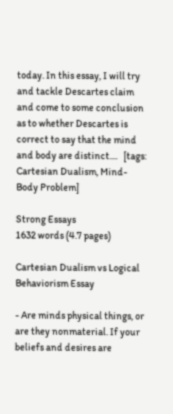today. In this essay, I will try and tackle Descartes claim and come to some conclusion as to whether Descartes is correct to say that the mind and body are distinct....   [tags: Cartesian Dualism, Mind-Body Problem]

Strong Essays
1632 words (4.7 pages)

Cartesian Dualism vs Logical Behaviorism Essay

- Are minds physical things, or are they nonmaterial. If your beliefs and desires are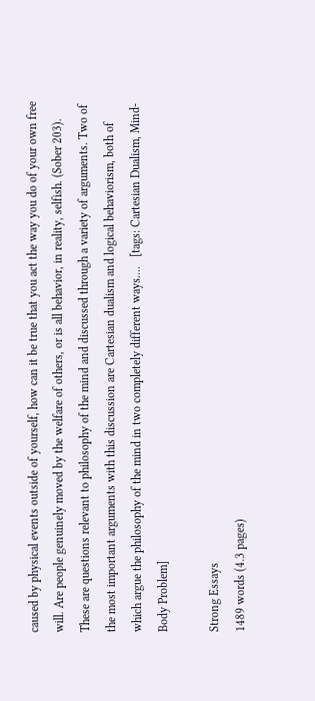caused by physical events outside of yourself, how can it be true that you act the way you do of your own free will. Are people genuinely moved by the welfare of others, or is all behavior, in reality, selfish. (Sober 203). These are questions relevant to philosophy of the mind and discussed through a variety of arguments. Two of the most important arguments with this discussion are Cartesian dualism and logical behaviorism, both of which argue the philosophy of the mind in two completely different ways....   [tags: Cartesian Dualism, Mind-Body Problem]

Strong Essays
1489 words (4.3 pages)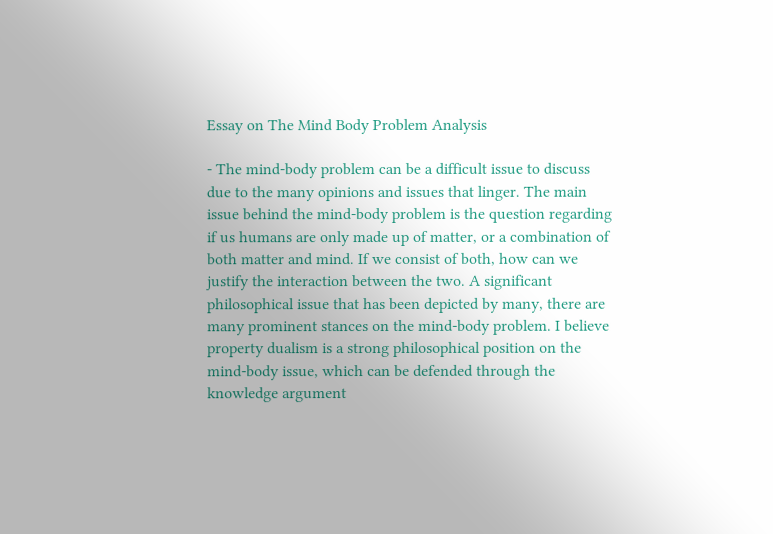Essay on The Mind Body Problem Analysis

- The mind-body problem can be a difficult issue to discuss due to the many opinions and issues that linger. The main issue behind the mind-body problem is the question regarding if us humans are only made up of matter, or a combination of both matter and mind. If we consist of both, how can we justify the interaction between the two. A significant philosophical issue that has been depicted by many, there are many prominent stances on the mind-body problem. I believe property dualism is a strong philosophical position on the mind-body issue, which can be defended through the knowledge argument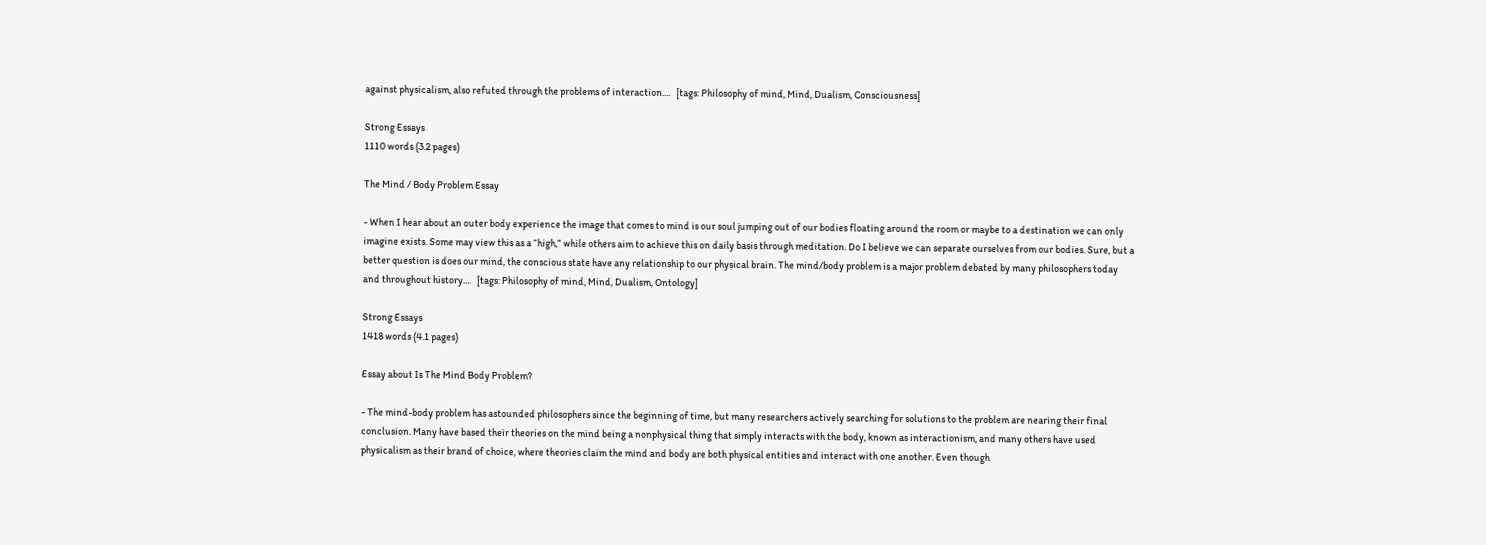against physicalism, also refuted through the problems of interaction....   [tags: Philosophy of mind, Mind, Dualism, Consciousness]

Strong Essays
1110 words (3.2 pages)

The Mind / Body Problem Essay

- When I hear about an outer body experience the image that comes to mind is our soul jumping out of our bodies floating around the room or maybe to a destination we can only imagine exists. Some may view this as a “high,” while others aim to achieve this on daily basis through meditation. Do I believe we can separate ourselves from our bodies. Sure, but a better question is does our mind, the conscious state have any relationship to our physical brain. The mind/body problem is a major problem debated by many philosophers today and throughout history....   [tags: Philosophy of mind, Mind, Dualism, Ontology]

Strong Essays
1418 words (4.1 pages)

Essay about Is The Mind Body Problem?

- The mind-body problem has astounded philosophers since the beginning of time, but many researchers actively searching for solutions to the problem are nearing their final conclusion. Many have based their theories on the mind being a nonphysical thing that simply interacts with the body, known as interactionism, and many others have used physicalism as their brand of choice, where theories claim the mind and body are both physical entities and interact with one another. Even though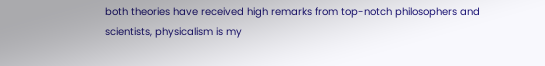both theories have received high remarks from top-notch philosophers and scientists, physicalism is my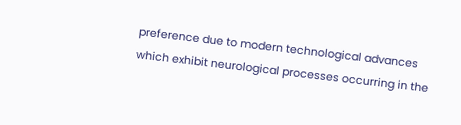preference due to modern technological advances which exhibit neurological processes occurring in the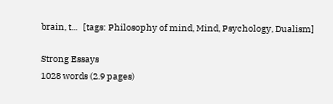brain, t...   [tags: Philosophy of mind, Mind, Psychology, Dualism]

Strong Essays
1028 words (2.9 pages)